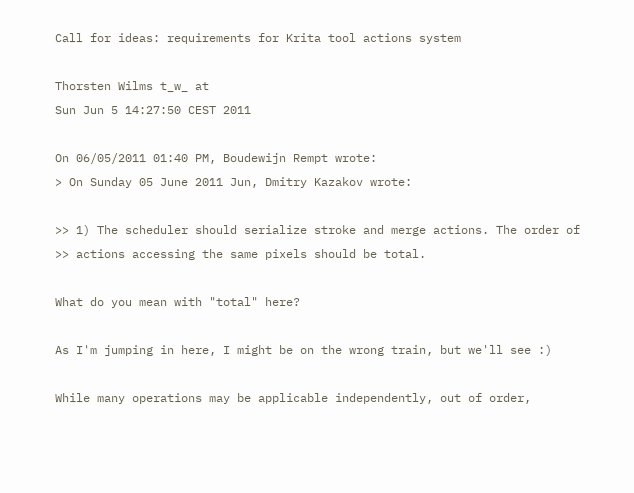Call for ideas: requirements for Krita tool actions system

Thorsten Wilms t_w_ at
Sun Jun 5 14:27:50 CEST 2011

On 06/05/2011 01:40 PM, Boudewijn Rempt wrote:
> On Sunday 05 June 2011 Jun, Dmitry Kazakov wrote:

>> 1) The scheduler should serialize stroke and merge actions. The order of
>> actions accessing the same pixels should be total.

What do you mean with "total" here?

As I'm jumping in here, I might be on the wrong train, but we'll see :)

While many operations may be applicable independently, out of order,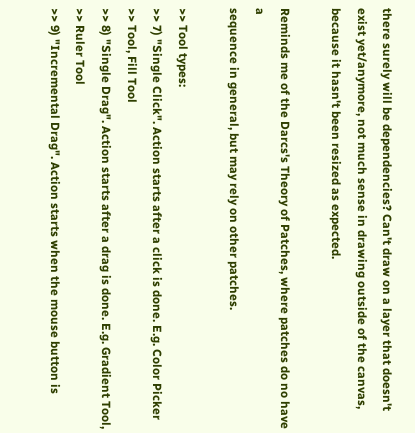there surely will be dependencies? Can't draw on a layer that doesn't
exist yet/anymore, not much sense in drawing outside of the canvas,
because it hasn't been resized as expected.

Reminds me of the Darcs's Theory of Patches, where patches do no have a
sequence in general, but may rely on other patches.

>> Tool types:
>> 7) "Single Click". Action starts after a click is done. E.g. Color Picker
>> Tool, Fill Tool
>> 8) "Single Drag". Action starts after a drag is done. E.g. Gradient Tool,
>> Ruler Tool
>> 9) "Incremental Drag". Action starts when the mouse button is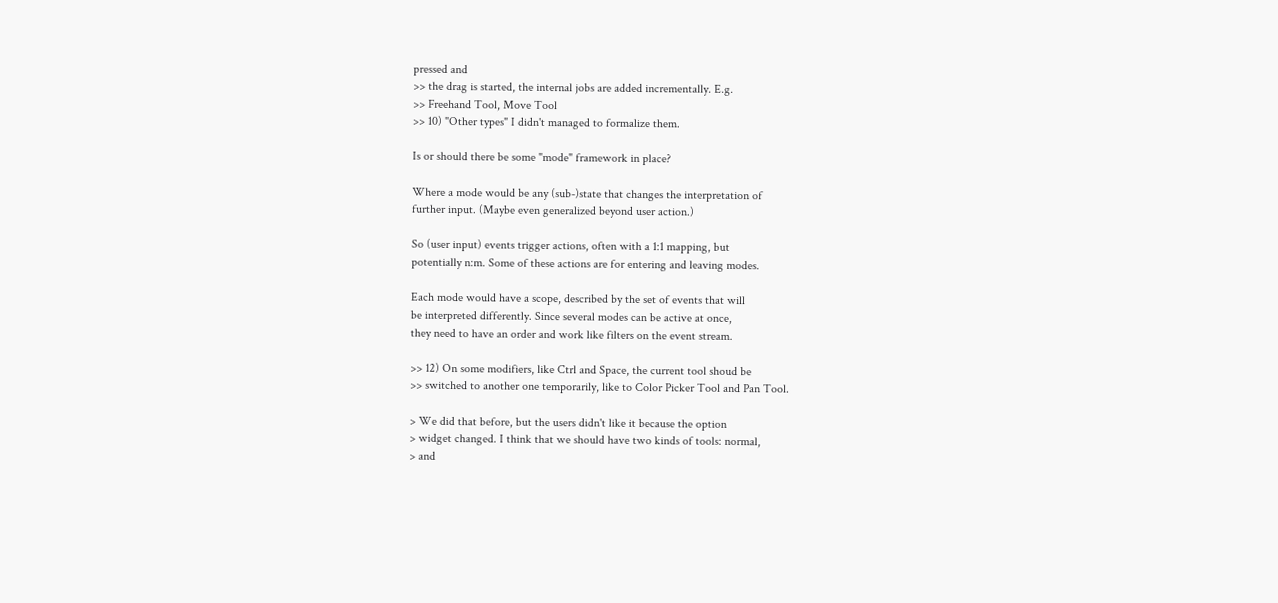pressed and
>> the drag is started, the internal jobs are added incrementally. E.g.
>> Freehand Tool, Move Tool
>> 10) "Other types" I didn't managed to formalize them.

Is or should there be some "mode" framework in place?

Where a mode would be any (sub-)state that changes the interpretation of
further input. (Maybe even generalized beyond user action.)

So (user input) events trigger actions, often with a 1:1 mapping, but
potentially n:m. Some of these actions are for entering and leaving modes.

Each mode would have a scope, described by the set of events that will
be interpreted differently. Since several modes can be active at once,
they need to have an order and work like filters on the event stream.

>> 12) On some modifiers, like Ctrl and Space, the current tool shoud be
>> switched to another one temporarily, like to Color Picker Tool and Pan Tool.

> We did that before, but the users didn't like it because the option
> widget changed. I think that we should have two kinds of tools: normal,
> and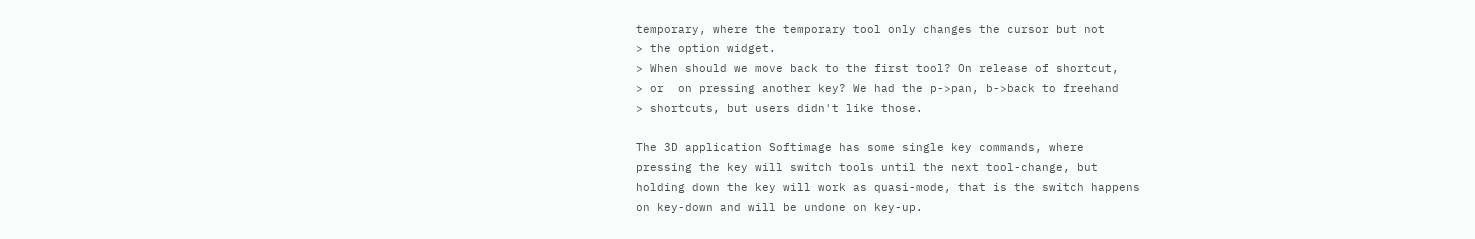temporary, where the temporary tool only changes the cursor but not
> the option widget.
> When should we move back to the first tool? On release of shortcut,
> or  on pressing another key? We had the p->pan, b->back to freehand
> shortcuts, but users didn't like those.

The 3D application Softimage has some single key commands, where
pressing the key will switch tools until the next tool-change, but
holding down the key will work as quasi-mode, that is the switch happens
on key-down and will be undone on key-up.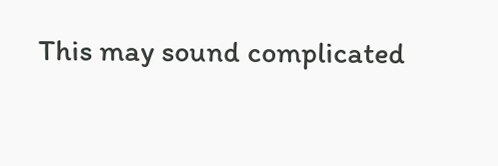This may sound complicated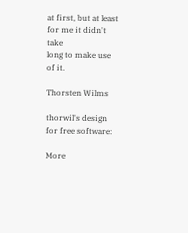at first, but at least for me it didn't take
long to make use of it.

Thorsten Wilms

thorwil's design for free software:

More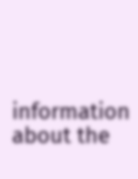information about the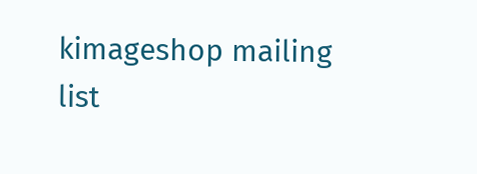kimageshop mailing list